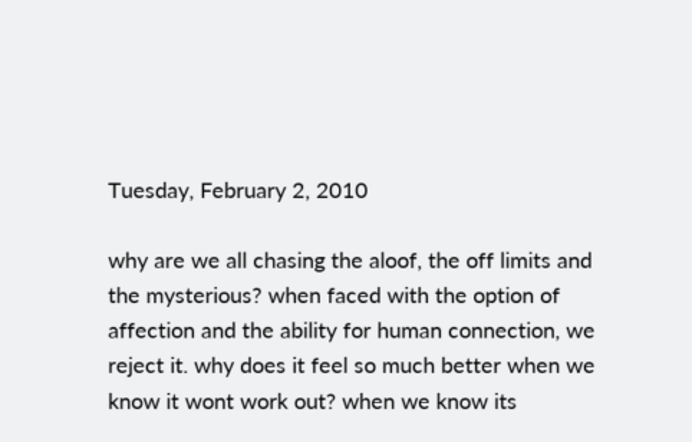Tuesday, February 2, 2010

why are we all chasing the aloof, the off limits and the mysterious? when faced with the option of affection and the ability for human connection, we reject it. why does it feel so much better when we know it wont work out? when we know its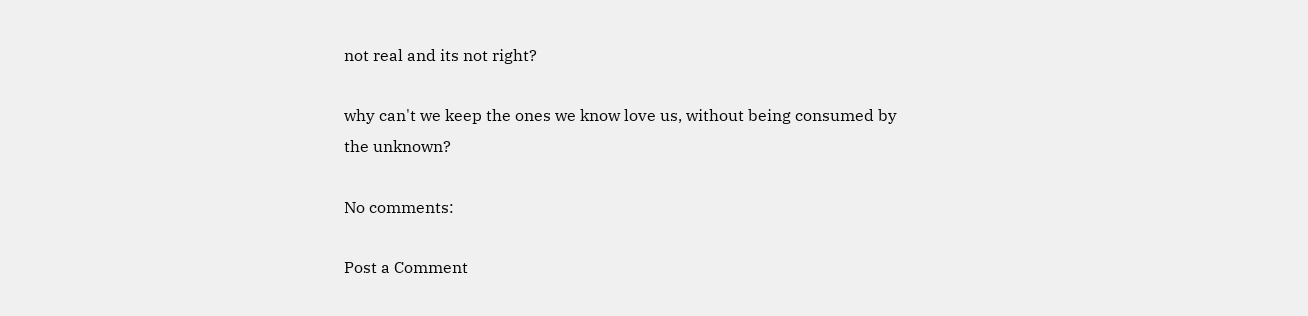not real and its not right?

why can't we keep the ones we know love us, without being consumed by the unknown?

No comments:

Post a Comment